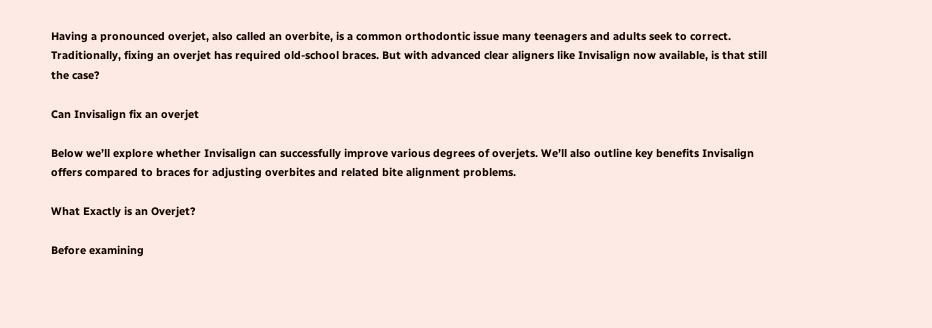Having a pronounced overjet, also called an overbite, is a common orthodontic issue many teenagers and adults seek to correct. Traditionally, fixing an overjet has required old-school braces. But with advanced clear aligners like Invisalign now available, is that still the case?

Can Invisalign fix an overjet

Below we’ll explore whether Invisalign can successfully improve various degrees of overjets. We’ll also outline key benefits Invisalign offers compared to braces for adjusting overbites and related bite alignment problems.

What Exactly is an Overjet?

Before examining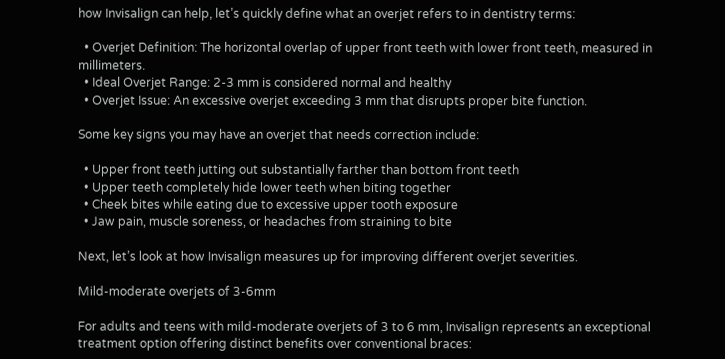how Invisalign can help, let’s quickly define what an overjet refers to in dentistry terms:

  • Overjet Definition: The horizontal overlap of upper front teeth with lower front teeth, measured in millimeters.
  • Ideal Overjet Range: 2-3 mm is considered normal and healthy
  • Overjet Issue: An excessive overjet exceeding 3 mm that disrupts proper bite function.

Some key signs you may have an overjet that needs correction include:

  • Upper front teeth jutting out substantially farther than bottom front teeth
  • Upper teeth completely hide lower teeth when biting together
  • Cheek bites while eating due to excessive upper tooth exposure
  • Jaw pain, muscle soreness, or headaches from straining to bite

Next, let’s look at how Invisalign measures up for improving different overjet severities.

Mild-moderate overjets of 3-6mm

For adults and teens with mild-moderate overjets of 3 to 6 mm, Invisalign represents an exceptional treatment option offering distinct benefits over conventional braces: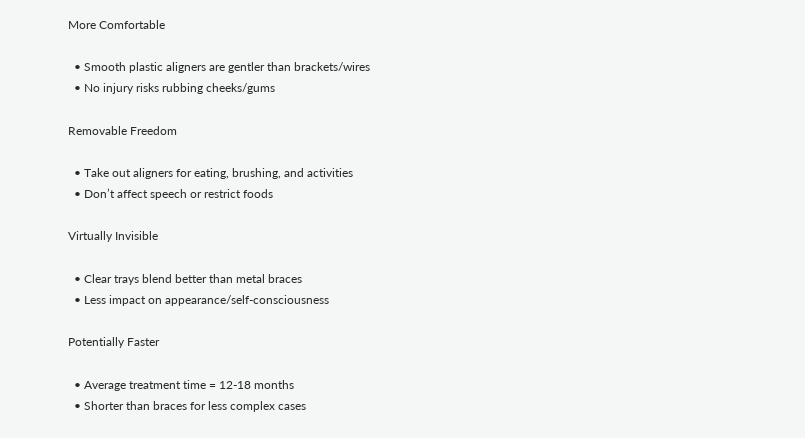More Comfortable

  • Smooth plastic aligners are gentler than brackets/wires
  • No injury risks rubbing cheeks/gums

Removable Freedom

  • Take out aligners for eating, brushing, and activities
  • Don’t affect speech or restrict foods

Virtually Invisible

  • Clear trays blend better than metal braces
  • Less impact on appearance/self-consciousness

Potentially Faster

  • Average treatment time = 12-18 months
  • Shorter than braces for less complex cases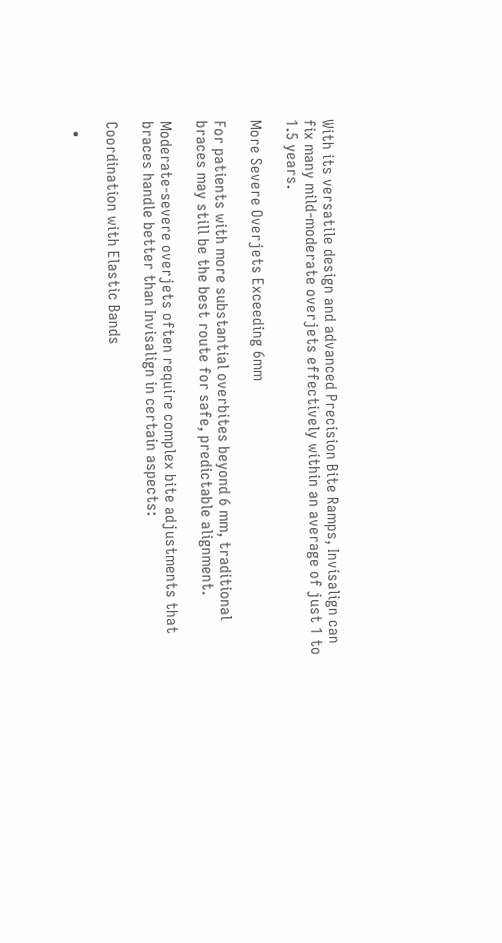With its versatile design and advanced Precision Bite Ramps, Invisalign can fix many mild-moderate overjets effectively within an average of just 1 to 1.5 years.

More Severe Overjets Exceeding 6mm

For patients with more substantial overbites beyond 6 mm, traditional braces may still be the best route for safe, predictable alignment.

Moderate-severe overjets often require complex bite adjustments that braces handle better than Invisalign in certain aspects:

Coordination with Elastic Bands

  •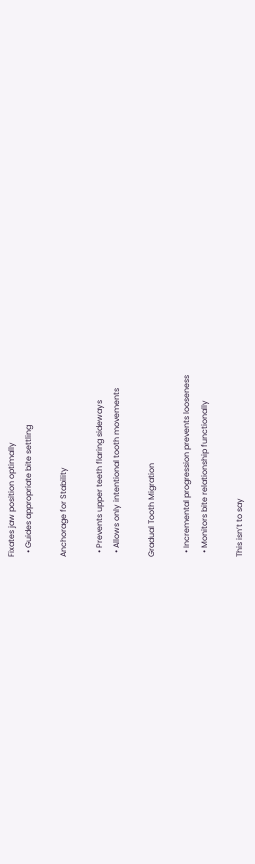Fixates jaw position optimally
  • Guides appropriate bite settling

Anchorage for Stability

  • Prevents upper teeth flaring sideways
  • Allows only intentional tooth movements

Gradual Tooth Migration

  • Incremental progression prevents looseness
  • Monitors bite relationship functionally

This isn’t to say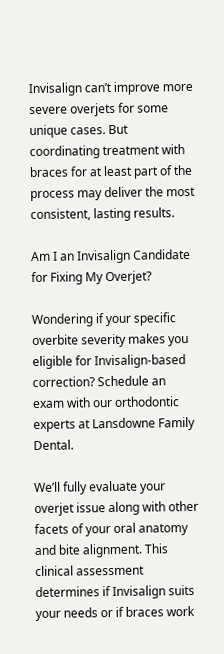Invisalign can’t improve more severe overjets for some unique cases. But coordinating treatment with braces for at least part of the process may deliver the most consistent, lasting results.

Am I an Invisalign Candidate for Fixing My Overjet?

Wondering if your specific overbite severity makes you eligible for Invisalign-based correction? Schedule an exam with our orthodontic experts at Lansdowne Family Dental.

We’ll fully evaluate your overjet issue along with other facets of your oral anatomy and bite alignment. This clinical assessment determines if Invisalign suits your needs or if braces work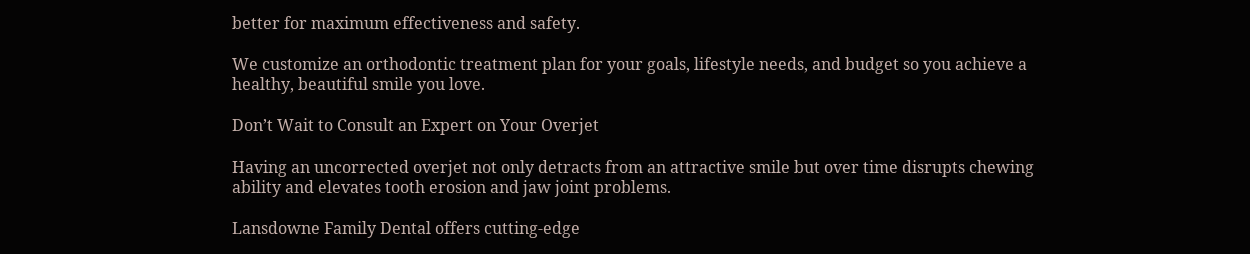better for maximum effectiveness and safety.

We customize an orthodontic treatment plan for your goals, lifestyle needs, and budget so you achieve a healthy, beautiful smile you love.

Don’t Wait to Consult an Expert on Your Overjet

Having an uncorrected overjet not only detracts from an attractive smile but over time disrupts chewing ability and elevates tooth erosion and jaw joint problems.

Lansdowne Family Dental offers cutting-edge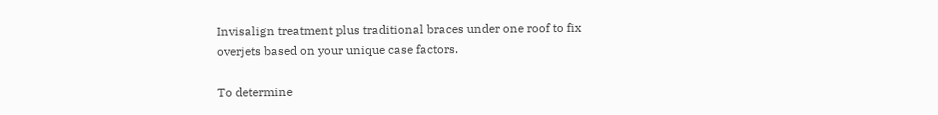Invisalign treatment plus traditional braces under one roof to fix overjets based on your unique case factors.

To determine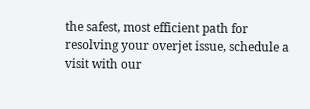the safest, most efficient path for resolving your overjet issue, schedule a visit with our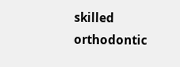skilled orthodontic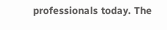professionals today. The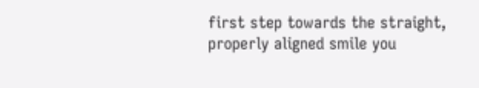first step towards the straight, properly aligned smile you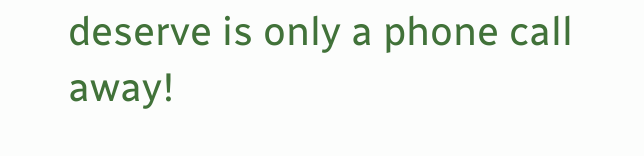deserve is only a phone call away!